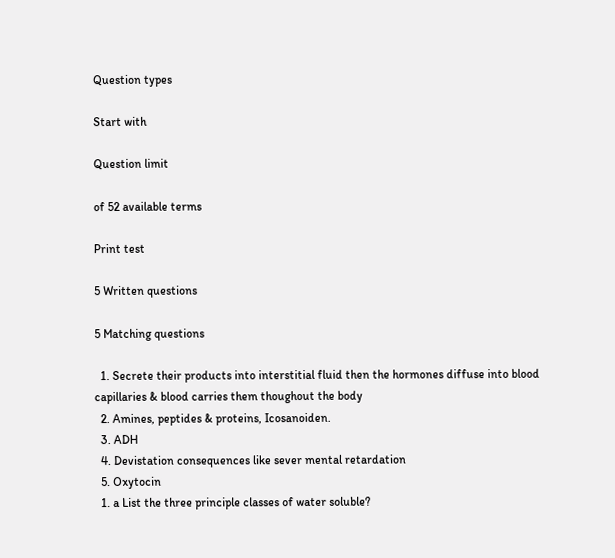Question types

Start with

Question limit

of 52 available terms

Print test

5 Written questions

5 Matching questions

  1. Secrete their products into interstitial fluid then the hormones diffuse into blood capillaries & blood carries them thoughout the body
  2. Amines, peptides & proteins, Icosanoiden.
  3. ADH
  4. Devistation consequences like sever mental retardation
  5. Oxytocin
  1. a List the three principle classes of water soluble?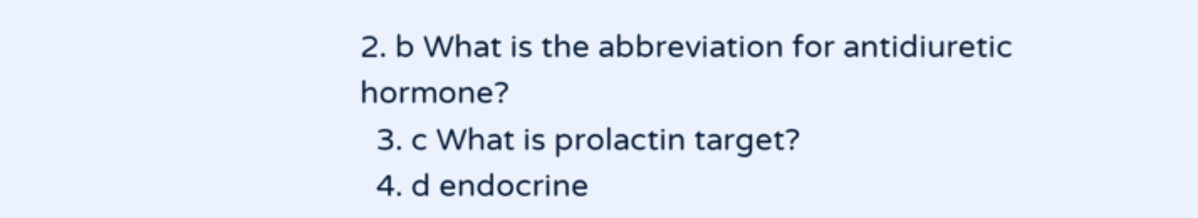2. b What is the abbreviation for antidiuretic hormone?
  3. c What is prolactin target?
  4. d endocrine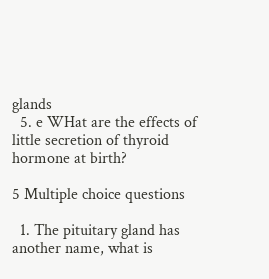glands
  5. e WHat are the effects of little secretion of thyroid hormone at birth?

5 Multiple choice questions

  1. The pituitary gland has another name, what is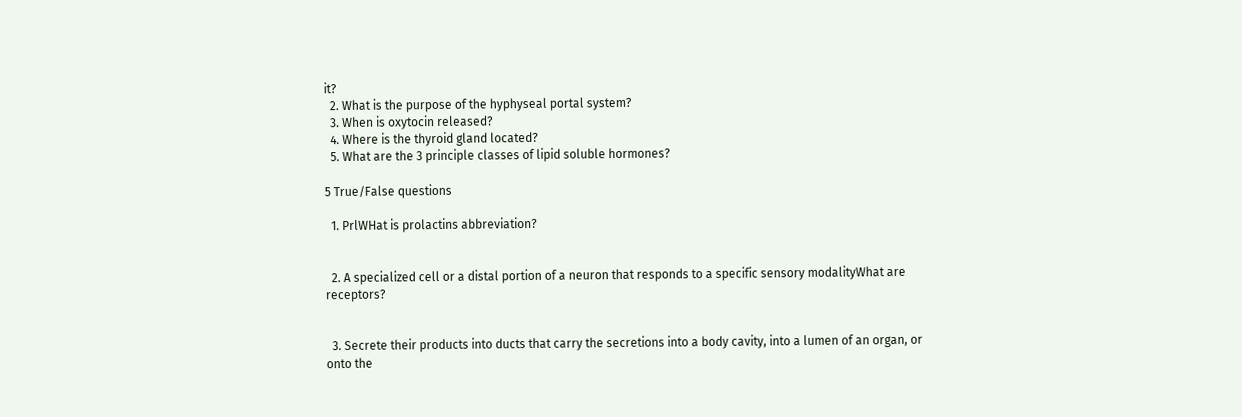it?
  2. What is the purpose of the hyphyseal portal system?
  3. When is oxytocin released?
  4. Where is the thyroid gland located?
  5. What are the 3 principle classes of lipid soluble hormones?

5 True/False questions

  1. PrlWHat is prolactins abbreviation?


  2. A specialized cell or a distal portion of a neuron that responds to a specific sensory modalityWhat are receptors?


  3. Secrete their products into ducts that carry the secretions into a body cavity, into a lumen of an organ, or onto the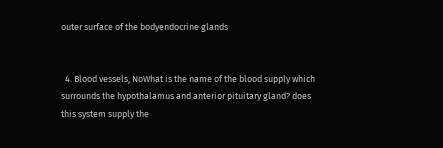outer surface of the bodyendocrine glands


  4. Blood vessels, NoWhat is the name of the blood supply which surrounds the hypothalamus and anterior pituitary gland? does this system supply the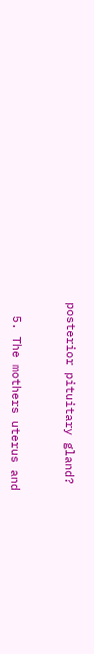posterior pituitary gland?


  5. The mothers uterus and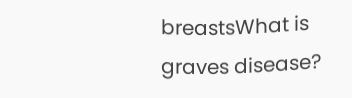breastsWhat is graves disease?